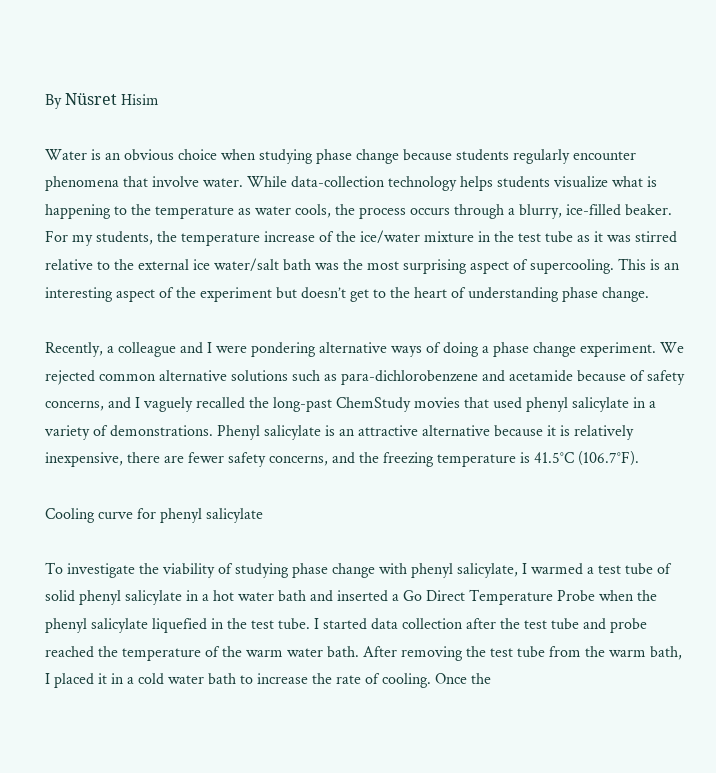By Nüsret Hisim

Water is an obvious choice when studying phase change because students regularly encounter phenomena that involve water. While data-collection technology helps students visualize what is happening to the temperature as water cools, the process occurs through a blurry, ice-filled beaker. For my students, the temperature increase of the ice/water mixture in the test tube as it was stirred relative to the external ice water/salt bath was the most surprising aspect of supercooling. This is an interesting aspect of the experiment but doesn’t get to the heart of understanding phase change.

Recently, a colleague and I were pondering alternative ways of doing a phase change experiment. We rejected common alternative solutions such as para-dichlorobenzene and acetamide because of safety concerns, and I vaguely recalled the long-past ChemStudy movies that used phenyl salicylate in a variety of demonstrations. Phenyl salicylate is an attractive alternative because it is relatively inexpensive, there are fewer safety concerns, and the freezing temperature is 41.5°C (106.7°F).

Cooling curve for phenyl salicylate

To investigate the viability of studying phase change with phenyl salicylate, I warmed a test tube of solid phenyl salicylate in a hot water bath and inserted a Go Direct Temperature Probe when the phenyl salicylate liquefied in the test tube. I started data collection after the test tube and probe reached the temperature of the warm water bath. After removing the test tube from the warm bath, I placed it in a cold water bath to increase the rate of cooling. Once the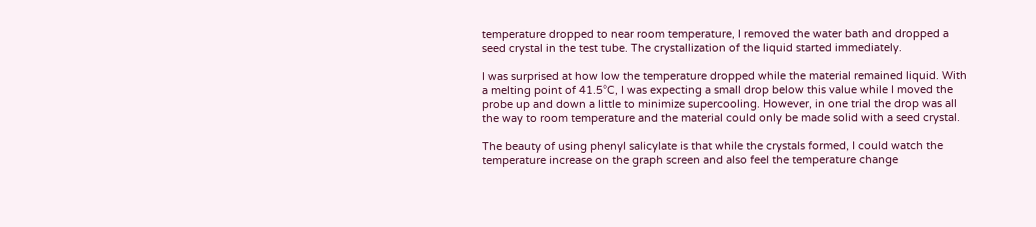temperature dropped to near room temperature, I removed the water bath and dropped a seed crystal in the test tube. The crystallization of the liquid started immediately.

I was surprised at how low the temperature dropped while the material remained liquid. With a melting point of 41.5°C, I was expecting a small drop below this value while I moved the probe up and down a little to minimize supercooling. However, in one trial the drop was all the way to room temperature and the material could only be made solid with a seed crystal.

The beauty of using phenyl salicylate is that while the crystals formed, I could watch the temperature increase on the graph screen and also feel the temperature change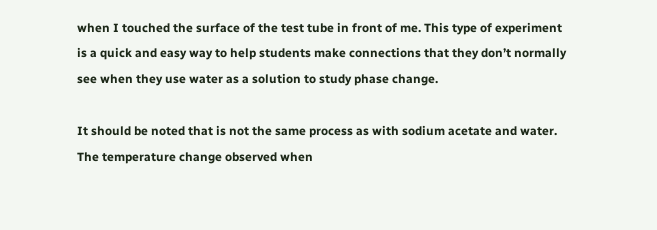when I touched the surface of the test tube in front of me. This type of experiment is a quick and easy way to help students make connections that they don’t normally see when they use water as a solution to study phase change.

It should be noted that is not the same process as with sodium acetate and water. The temperature change observed when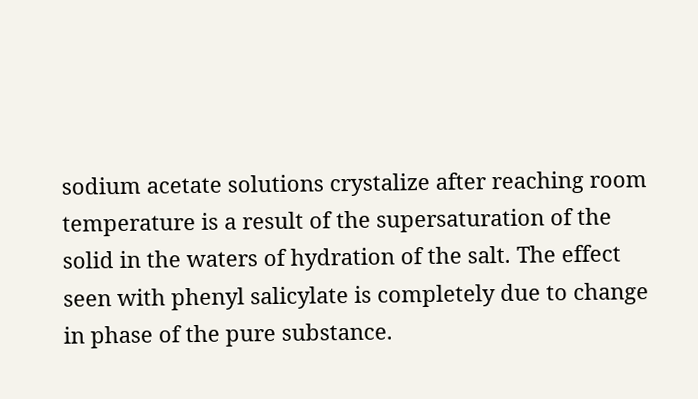sodium acetate solutions crystalize after reaching room temperature is a result of the supersaturation of the solid in the waters of hydration of the salt. The effect seen with phenyl salicylate is completely due to change in phase of the pure substance.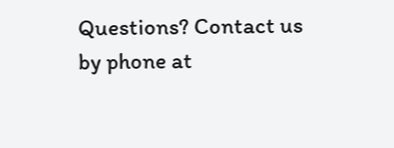Questions? Contact us by phone at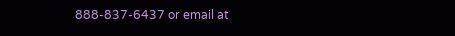888-837-6437 or email at